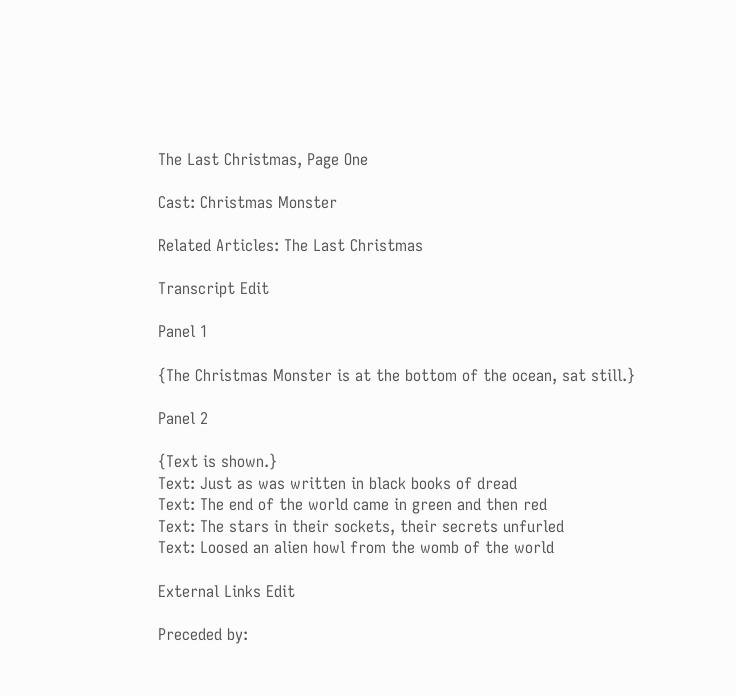The Last Christmas, Page One

Cast: Christmas Monster

Related Articles: The Last Christmas

Transcript Edit

Panel 1

{The Christmas Monster is at the bottom of the ocean, sat still.}

Panel 2

{Text is shown.}
Text: Just as was written in black books of dread
Text: The end of the world came in green and then red
Text: The stars in their sockets, their secrets unfurled
Text: Loosed an alien howl from the womb of the world

External Links Edit

Preceded by: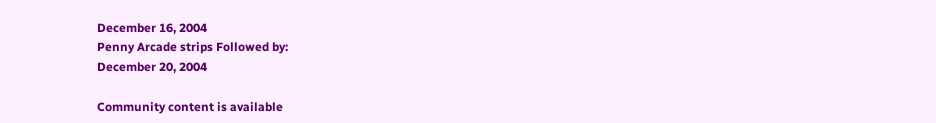December 16, 2004
Penny Arcade strips Followed by:
December 20, 2004

Community content is available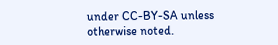under CC-BY-SA unless otherwise noted.